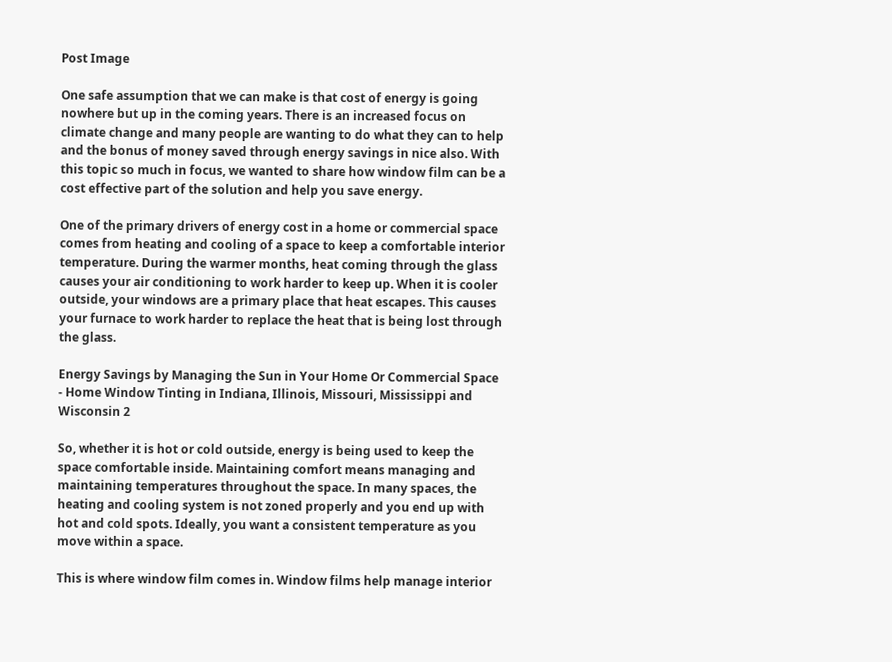Post Image

One safe assumption that we can make is that cost of energy is going nowhere but up in the coming years. There is an increased focus on climate change and many people are wanting to do what they can to help and the bonus of money saved through energy savings in nice also. With this topic so much in focus, we wanted to share how window film can be a cost effective part of the solution and help you save energy.

One of the primary drivers of energy cost in a home or commercial space comes from heating and cooling of a space to keep a comfortable interior temperature. During the warmer months, heat coming through the glass causes your air conditioning to work harder to keep up. When it is cooler outside, your windows are a primary place that heat escapes. This causes your furnace to work harder to replace the heat that is being lost through the glass.

Energy Savings by Managing the Sun in Your Home Or Commercial Space - Home Window Tinting in Indiana, Illinois, Missouri, Mississippi and Wisconsin 2

So, whether it is hot or cold outside, energy is being used to keep the space comfortable inside. Maintaining comfort means managing and maintaining temperatures throughout the space. In many spaces, the heating and cooling system is not zoned properly and you end up with hot and cold spots. Ideally, you want a consistent temperature as you move within a space.

This is where window film comes in. Window films help manage interior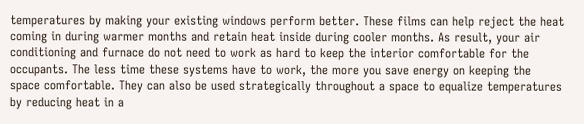temperatures by making your existing windows perform better. These films can help reject the heat coming in during warmer months and retain heat inside during cooler months. As result, your air conditioning and furnace do not need to work as hard to keep the interior comfortable for the occupants. The less time these systems have to work, the more you save energy on keeping the space comfortable. They can also be used strategically throughout a space to equalize temperatures by reducing heat in a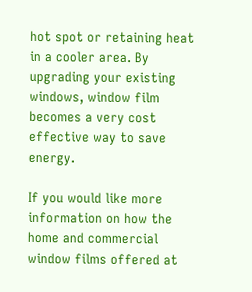hot spot or retaining heat in a cooler area. By upgrading your existing windows, window film becomes a very cost effective way to save energy.

If you would like more information on how the home and commercial window films offered at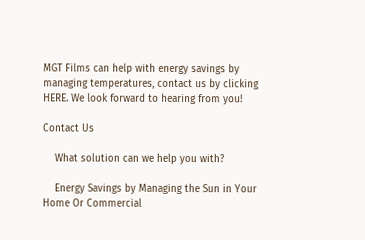MGT Films can help with energy savings by managing temperatures, contact us by clicking HERE. We look forward to hearing from you!

Contact Us

    What solution can we help you with?

    Energy Savings by Managing the Sun in Your Home Or Commercial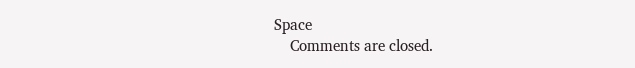Space
    Comments are closed.